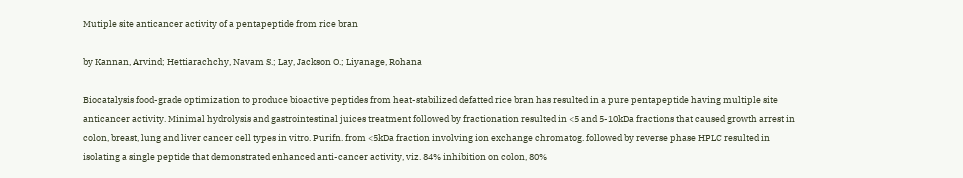Mutiple site anticancer activity of a pentapeptide from rice bran

by Kannan, Arvind; Hettiarachchy, Navam S.; Lay, Jackson O.; Liyanage, Rohana

Biocatalysis food-grade optimization to produce bioactive peptides from heat-stabilized defatted rice bran has resulted in a pure pentapeptide having multiple site anticancer activity. Minimal hydrolysis and gastrointestinal juices treatment followed by fractionation resulted in <5 and 5-10kDa fractions that caused growth arrest in colon, breast, lung and liver cancer cell types in vitro. Purifn. from <5kDa fraction involving ion exchange chromatog. followed by reverse phase HPLC resulted in isolating a single peptide that demonstrated enhanced anti-cancer activity, viz. 84% inhibition on colon, 80%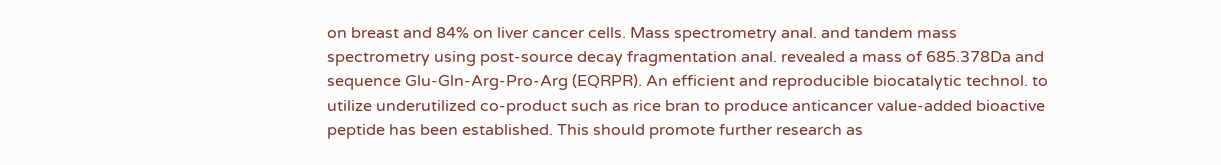on breast and 84% on liver cancer cells. Mass spectrometry anal. and tandem mass spectrometry using post-source decay fragmentation anal. revealed a mass of 685.378Da and sequence Glu-Gln-Arg-Pro-Arg (EQRPR). An efficient and reproducible biocatalytic technol. to utilize underutilized co-product such as rice bran to produce anticancer value-added bioactive peptide has been established. This should promote further research as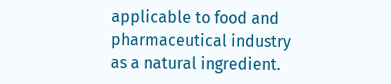applicable to food and pharmaceutical industry as a natural ingredient.